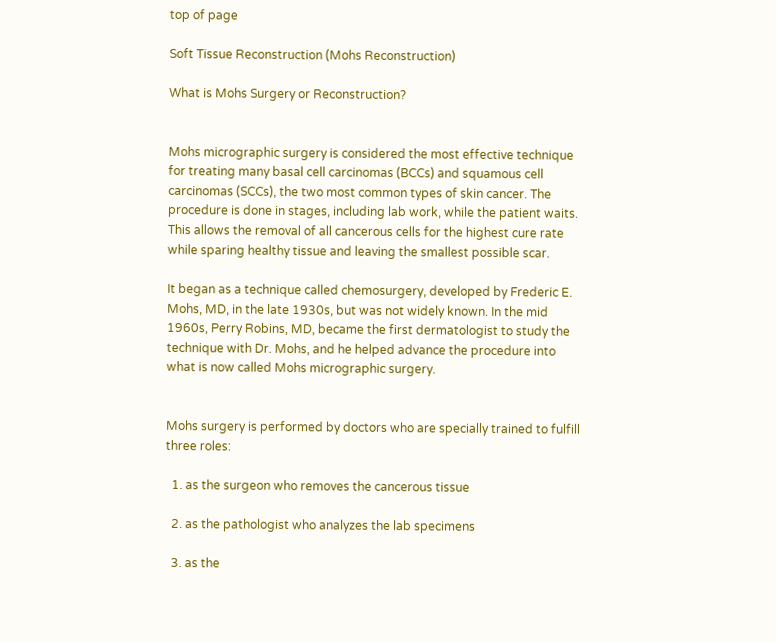top of page

Soft Tissue Reconstruction (Mohs Reconstruction)

What is Mohs Surgery or Reconstruction?


Mohs micrographic surgery is considered the most effective technique for treating many basal cell carcinomas (BCCs) and squamous cell carcinomas (SCCs), the two most common types of skin cancer. The procedure is done in stages, including lab work, while the patient waits. This allows the removal of all cancerous cells for the highest cure rate while sparing healthy tissue and leaving the smallest possible scar.

It began as a technique called chemosurgery, developed by Frederic E. Mohs, MD, in the late 1930s, but was not widely known. In the mid 1960s, Perry Robins, MD, became the first dermatologist to study the technique with Dr. Mohs, and he helped advance the procedure into what is now called Mohs micrographic surgery.


Mohs surgery is performed by doctors who are specially trained to fulfill three roles:

  1. as the surgeon who removes the cancerous tissue

  2. as the pathologist who analyzes the lab specimens

  3. as the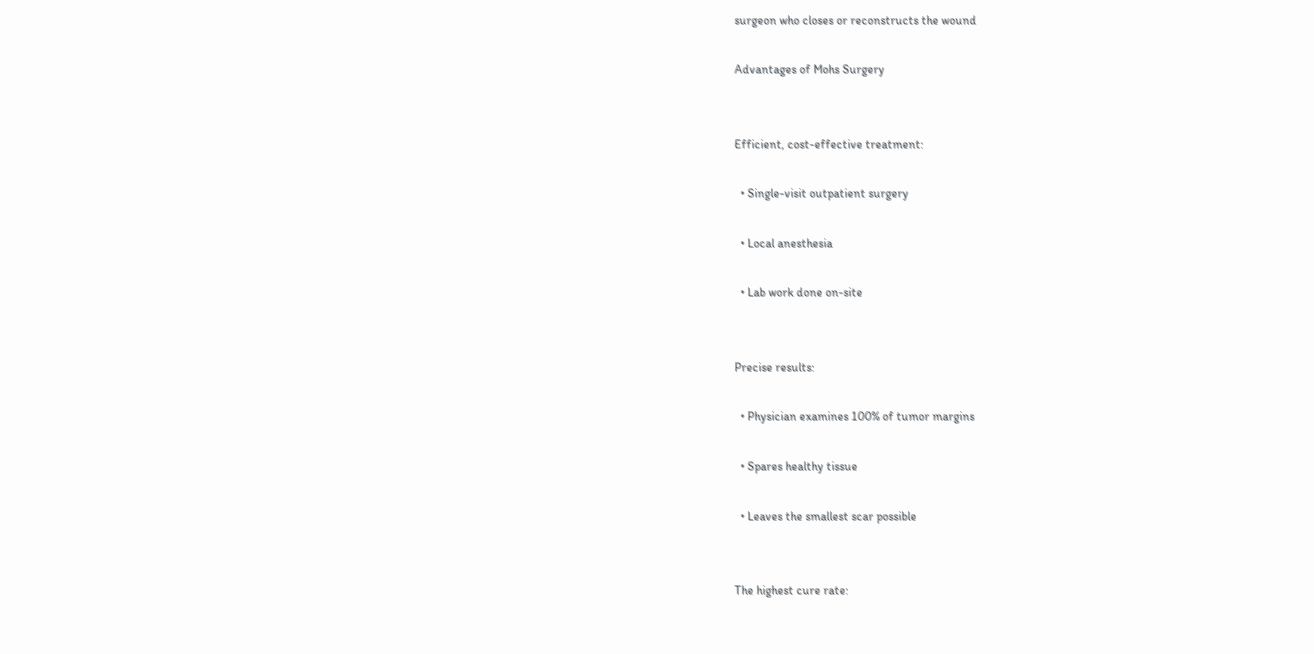surgeon who closes or reconstructs the wound

Advantages of Mohs Surgery


Efficient, cost-effective treatment:

  • Single-visit outpatient surgery

  • Local anesthesia

  • Lab work done on-site


Precise results:

  • Physician examines 100% of tumor margins

  • Spares healthy tissue

  • Leaves the smallest scar possible


The highest cure rate: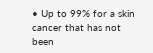• Up to 99% for a skin cancer that has not been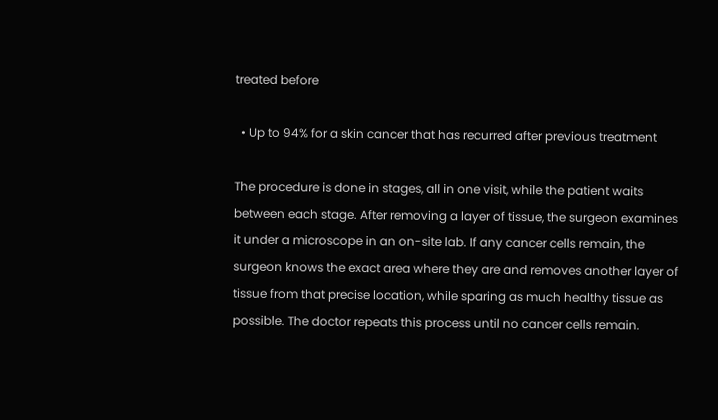treated before

  • Up to 94% for a skin cancer that has recurred after previous treatment

The procedure is done in stages, all in one visit, while the patient waits between each stage. After removing a layer of tissue, the surgeon examines it under a microscope in an on-site lab. If any cancer cells remain, the surgeon knows the exact area where they are and removes another layer of tissue from that precise location, while sparing as much healthy tissue as possible. The doctor repeats this process until no cancer cells remain.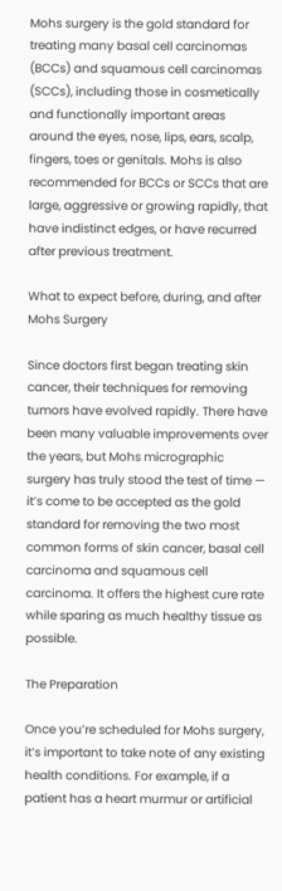Mohs surgery is the gold standard for treating many basal cell carcinomas (BCCs) and squamous cell carcinomas (SCCs), including those in cosmetically and functionally important areas around the eyes, nose, lips, ears, scalp, fingers, toes or genitals. Mohs is also recommended for BCCs or SCCs that are large, aggressive or growing rapidly, that have indistinct edges, or have recurred after previous treatment.

What to expect before, during, and after Mohs Surgery

Since doctors first began treating skin cancer, their techniques for removing tumors have evolved rapidly. There have been many valuable improvements over the years, but Mohs micrographic surgery has truly stood the test of time — it’s come to be accepted as the gold standard for removing the two most common forms of skin cancer, basal cell carcinoma and squamous cell carcinoma. It offers the highest cure rate while sparing as much healthy tissue as possible.

The Preparation

Once you’re scheduled for Mohs surgery, it’s important to take note of any existing health conditions. For example, if a patient has a heart murmur or artificial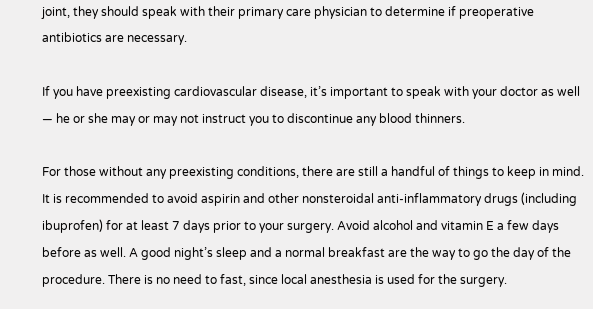joint, they should speak with their primary care physician to determine if preoperative antibiotics are necessary.

If you have preexisting cardiovascular disease, it’s important to speak with your doctor as well — he or she may or may not instruct you to discontinue any blood thinners.

For those without any preexisting conditions, there are still a handful of things to keep in mind. It is recommended to avoid aspirin and other nonsteroidal anti-inflammatory drugs (including ibuprofen) for at least 7 days prior to your surgery. Avoid alcohol and vitamin E a few days before as well. A good night’s sleep and a normal breakfast are the way to go the day of the procedure. There is no need to fast, since local anesthesia is used for the surgery.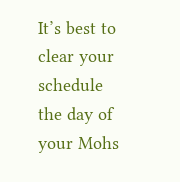It’s best to clear your schedule the day of your Mohs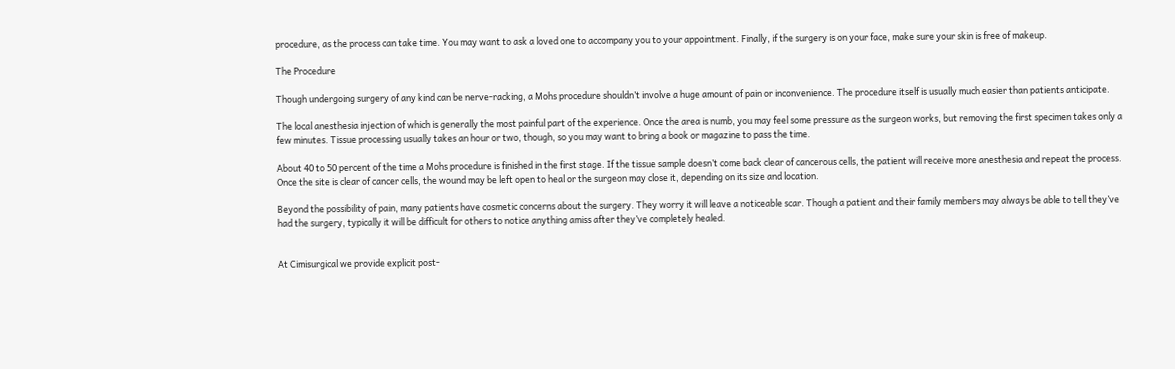procedure, as the process can take time. You may want to ask a loved one to accompany you to your appointment. Finally, if the surgery is on your face, make sure your skin is free of makeup.

The Procedure

Though undergoing surgery of any kind can be nerve-racking, a Mohs procedure shouldn’t involve a huge amount of pain or inconvenience. The procedure itself is usually much easier than patients anticipate.

The local anesthesia injection of which is generally the most painful part of the experience. Once the area is numb, you may feel some pressure as the surgeon works, but removing the first specimen takes only a few minutes. Tissue processing usually takes an hour or two, though, so you may want to bring a book or magazine to pass the time.

About 40 to 50 percent of the time a Mohs procedure is finished in the first stage. If the tissue sample doesn’t come back clear of cancerous cells, the patient will receive more anesthesia and repeat the process. Once the site is clear of cancer cells, the wound may be left open to heal or the surgeon may close it, depending on its size and location.

Beyond the possibility of pain, many patients have cosmetic concerns about the surgery. They worry it will leave a noticeable scar. Though a patient and their family members may always be able to tell they’ve had the surgery, typically it will be difficult for others to notice anything amiss after they’ve completely healed.


At Cimisurgical we provide explicit post-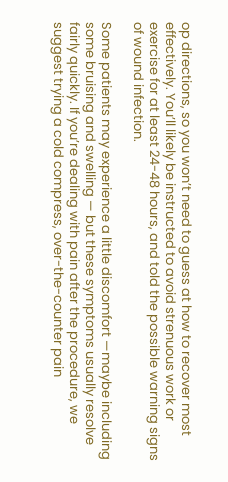op directions, so you won’t need to guess at how to recover most effectively. You’ll likely be instructed to avoid strenuous work or exercise for at least 24-48 hours, and told the possible warning signs of wound infection.

Some patients may experience a little discomfort —maybe including some bruising and swelling — but these symptoms usually resolve fairly quickly. If you’re dealing with pain after the procedure, we suggest trying a cold compress, over-the-counter pain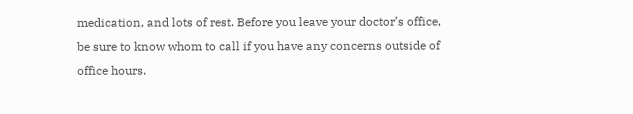medication, and lots of rest. Before you leave your doctor’s office, be sure to know whom to call if you have any concerns outside of office hours.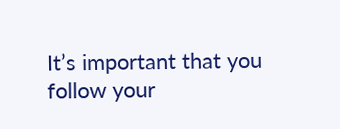It’s important that you follow your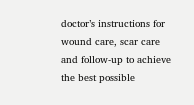doctor’s instructions for wound care, scar care and follow-up to achieve the best possible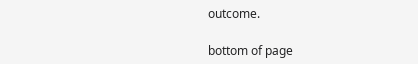outcome.

bottom of page